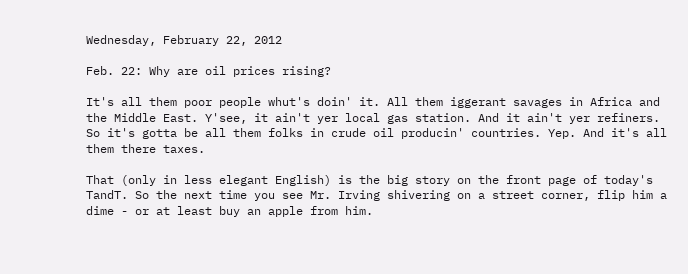Wednesday, February 22, 2012

Feb. 22: Why are oil prices rising?

It's all them poor people whut's doin' it. All them iggerant savages in Africa and the Middle East. Y'see, it ain't yer local gas station. And it ain't yer refiners. So it's gotta be all them folks in crude oil producin' countries. Yep. And it's all them there taxes.

That (only in less elegant English) is the big story on the front page of today's TandT. So the next time you see Mr. Irving shivering on a street corner, flip him a dime - or at least buy an apple from him.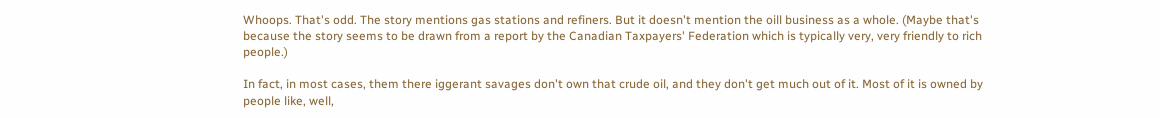Whoops. That's odd. The story mentions gas stations and refiners. But it doesn't mention the oill business as a whole. (Maybe that's because the story seems to be drawn from a report by the Canadian Taxpayers' Federation which is typically very, very friendly to rich people.)

In fact, in most cases, them there iggerant savages don't own that crude oil, and they don't get much out of it. Most of it is owned by people like, well,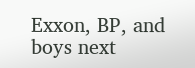Exxon, BP, and boys next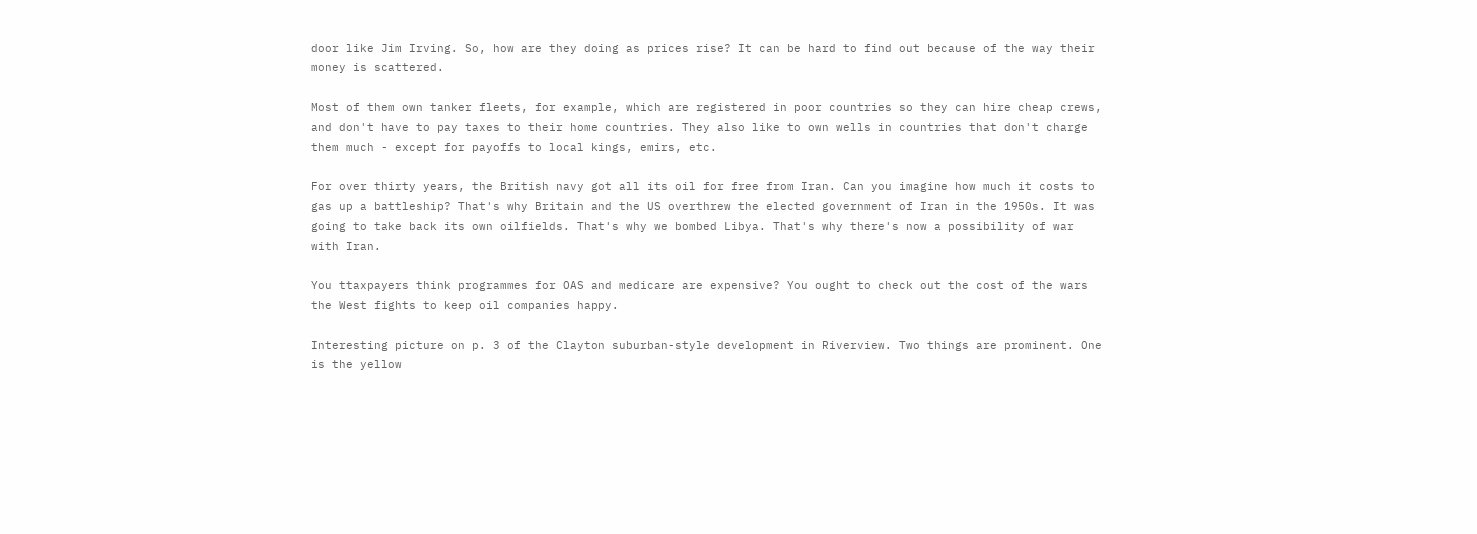door like Jim Irving. So, how are they doing as prices rise? It can be hard to find out because of the way their money is scattered.

Most of them own tanker fleets, for example, which are registered in poor countries so they can hire cheap crews, and don't have to pay taxes to their home countries. They also like to own wells in countries that don't charge them much - except for payoffs to local kings, emirs, etc.

For over thirty years, the British navy got all its oil for free from Iran. Can you imagine how much it costs to gas up a battleship? That's why Britain and the US overthrew the elected government of Iran in the 1950s. It was going to take back its own oilfields. That's why we bombed Libya. That's why there's now a possibility of war with Iran.

You ttaxpayers think programmes for OAS and medicare are expensive? You ought to check out the cost of the wars the West fights to keep oil companies happy.

Interesting picture on p. 3 of the Clayton suburban-style development in Riverview. Two things are prominent. One is the yellow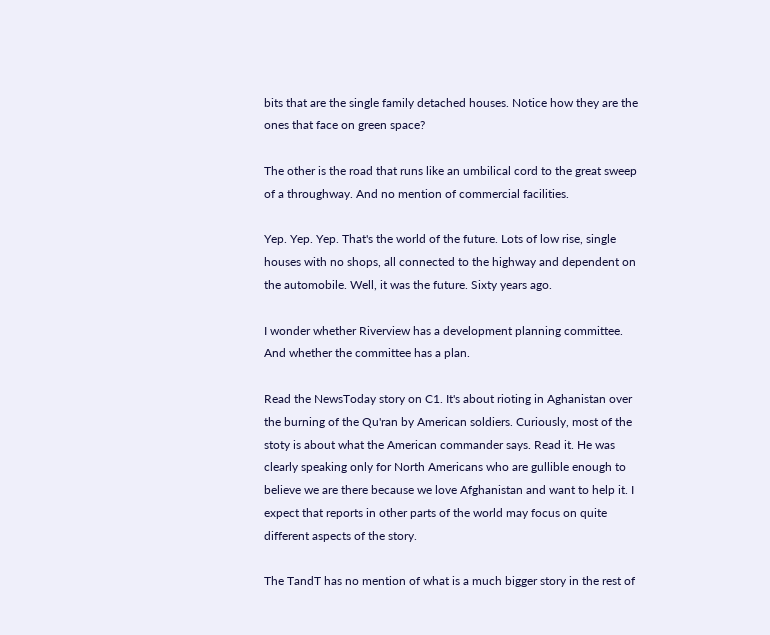bits that are the single family detached houses. Notice how they are the ones that face on green space?

The other is the road that runs like an umbilical cord to the great sweep  of a throughway. And no mention of commercial facilities.

Yep. Yep. Yep. That's the world of the future. Lots of low rise, single houses with no shops, all connected to the highway and dependent on the automobile. Well, it was the future. Sixty years ago.

I wonder whether Riverview has a development planning committee. And whether the committee has a plan.

Read the NewsToday story on C1. It's about rioting in Aghanistan over the burning of the Qu'ran by American soldiers. Curiously, most of the stoty is about what the American commander says. Read it. He was clearly speaking only for North Americans who are gullible enough to believe we are there because we love Afghanistan and want to help it. I expect that reports in other parts of the world may focus on quite different aspects of the story.

The TandT has no mention of what is a much bigger story in the rest of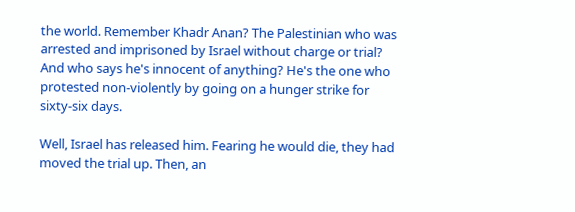the world. Remember Khadr Anan? The Palestinian who was arrested and imprisoned by Israel without charge or trial? And who says he's innocent of anything? He's the one who protested non-violently by going on a hunger strike for sixty-six days.

Well, Israel has released him. Fearing he would die, they had moved the trial up. Then, an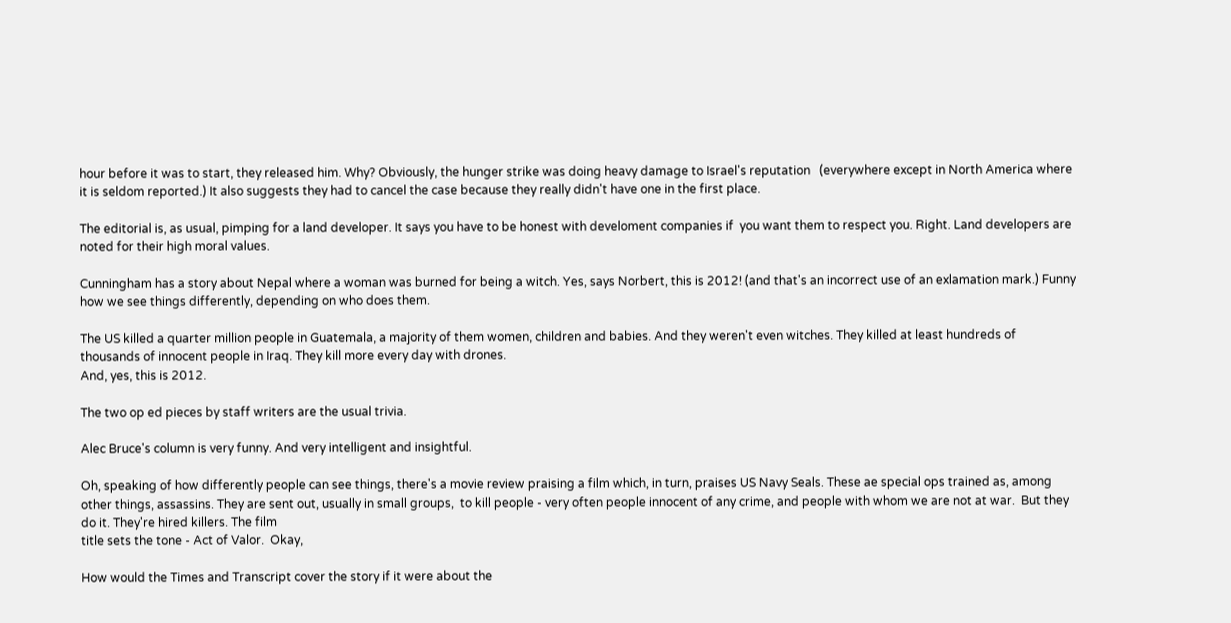hour before it was to start, they released him. Why? Obviously, the hunger strike was doing heavy damage to Israel's reputation   (everywhere except in North America where it is seldom reported.) It also suggests they had to cancel the case because they really didn't have one in the first place.

The editorial is, as usual, pimping for a land developer. It says you have to be honest with develoment companies if  you want them to respect you. Right. Land developers are noted for their high moral values.

Cunningham has a story about Nepal where a woman was burned for being a witch. Yes, says Norbert, this is 2012! (and that's an incorrect use of an exlamation mark.) Funny how we see things differently, depending on who does them.

The US killed a quarter million people in Guatemala, a majority of them women, children and babies. And they weren't even witches. They killed at least hundreds of thousands of innocent people in Iraq. They kill more every day with drones.
And, yes, this is 2012.

The two op ed pieces by staff writers are the usual trivia.

Alec Bruce's column is very funny. And very intelligent and insightful.

Oh, speaking of how differently people can see things, there's a movie review praising a film which, in turn, praises US Navy Seals. These ae special ops trained as, among other things, assassins. They are sent out, usually in small groups,  to kill people - very often people innocent of any crime, and people with whom we are not at war.  But they do it. They're hired killers. The film
title sets the tone - Act of Valor.  Okay,

How would the Times and Transcript cover the story if it were about the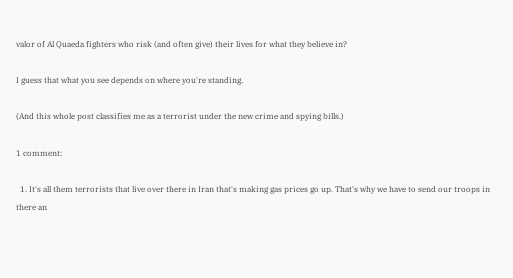valor of Al Quaeda fighters who risk (and often give) their lives for what they believe in?

I guess that what you see depends on where you're standing.

(And this whole post classifies me as a terrorist under the new crime and spying bills.)

1 comment:

  1. It's all them terrorists that live over there in Iran that's making gas prices go up. That's why we have to send our troops in there an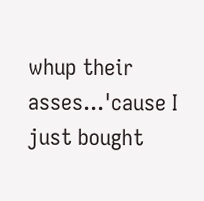whup their asses...'cause I just bought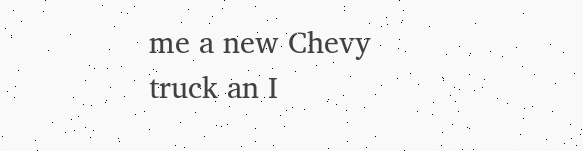me a new Chevy truck an I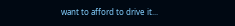want to afford to drive it...